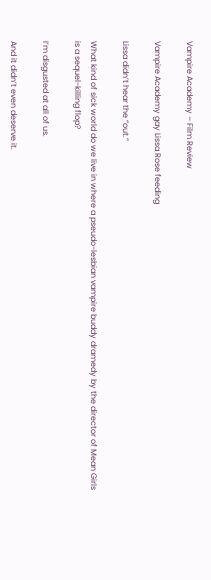Vampire Academy – Film Review

Vampire Academy gay Lissa Rose feeding

Lissa didn’t hear the “out.”

What kind of sick world do we live in where a pseudo-lesbian vampire buddy dramedy by the director of Mean Girls is a sequel-killing flop?

I’m disgusted at all of us.

And it didn’t even deserve it.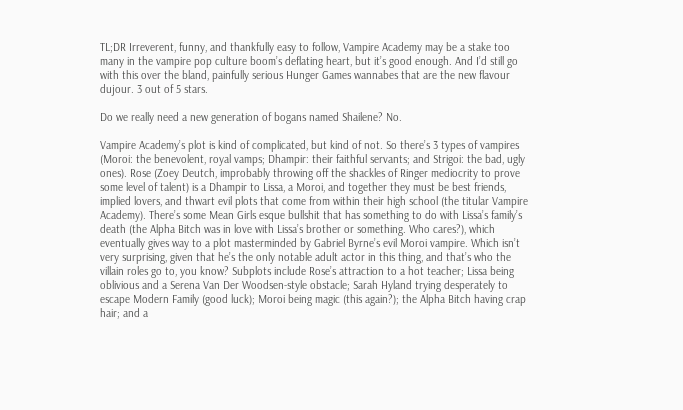TL;DR Irreverent, funny, and thankfully easy to follow, Vampire Academy may be a stake too many in the vampire pop culture boom’s deflating heart, but it’s good enough. And I’d still go with this over the bland, painfully serious Hunger Games wannabes that are the new flavour dujour. 3 out of 5 stars.

Do we really need a new generation of bogans named Shailene? No.

Vampire Academy’s plot is kind of complicated, but kind of not. So there’s 3 types of vampires (Moroi: the benevolent, royal vamps; Dhampir: their faithful servants; and Strigoi: the bad, ugly ones). Rose (Zoey Deutch, improbably throwing off the shackles of Ringer mediocrity to prove some level of talent) is a Dhampir to Lissa, a Moroi, and together they must be best friends, implied lovers, and thwart evil plots that come from within their high school (the titular Vampire Academy). There’s some Mean Girls esque bullshit that has something to do with Lissa’s family’s death (the Alpha Bitch was in love with Lissa’s brother or something. Who cares?), which eventually gives way to a plot masterminded by Gabriel Byrne’s evil Moroi vampire. Which isn’t very surprising, given that he’s the only notable adult actor in this thing, and that’s who the villain roles go to, you know? Subplots include Rose’s attraction to a hot teacher; Lissa being oblivious and a Serena Van Der Woodsen-style obstacle; Sarah Hyland trying desperately to escape Modern Family (good luck); Moroi being magic (this again?); the Alpha Bitch having crap hair; and a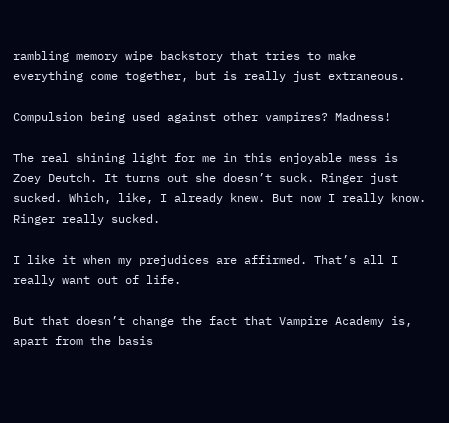rambling memory wipe backstory that tries to make everything come together, but is really just extraneous.

Compulsion being used against other vampires? Madness!

The real shining light for me in this enjoyable mess is Zoey Deutch. It turns out she doesn’t suck. Ringer just sucked. Which, like, I already knew. But now I really know. Ringer really sucked.

I like it when my prejudices are affirmed. That’s all I really want out of life.

But that doesn’t change the fact that Vampire Academy is, apart from the basis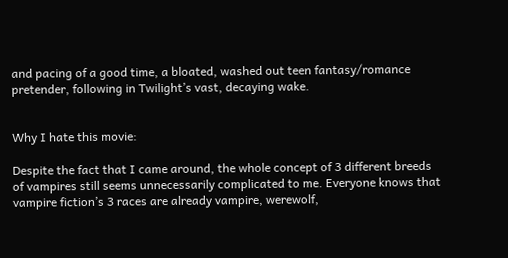and pacing of a good time, a bloated, washed out teen fantasy/romance pretender, following in Twilight’s vast, decaying wake.


Why I hate this movie:

Despite the fact that I came around, the whole concept of 3 different breeds of vampires still seems unnecessarily complicated to me. Everyone knows that vampire fiction’s 3 races are already vampire, werewolf,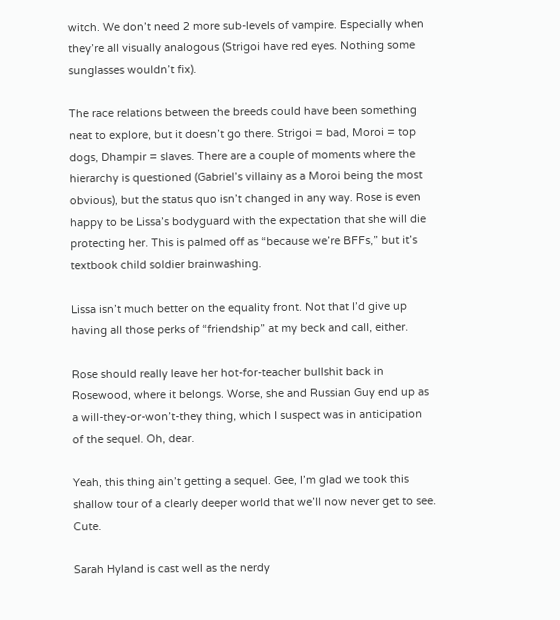witch. We don’t need 2 more sub-levels of vampire. Especially when they’re all visually analogous (Strigoi have red eyes. Nothing some sunglasses wouldn’t fix).

The race relations between the breeds could have been something neat to explore, but it doesn’t go there. Strigoi = bad, Moroi = top dogs, Dhampir = slaves. There are a couple of moments where the hierarchy is questioned (Gabriel’s villainy as a Moroi being the most obvious), but the status quo isn’t changed in any way. Rose is even happy to be Lissa’s bodyguard with the expectation that she will die protecting her. This is palmed off as “because we’re BFFs,” but it’s textbook child soldier brainwashing.

Lissa isn’t much better on the equality front. Not that I’d give up having all those perks of “friendship” at my beck and call, either.

Rose should really leave her hot-for-teacher bullshit back in Rosewood, where it belongs. Worse, she and Russian Guy end up as a will-they-or-won’t-they thing, which I suspect was in anticipation of the sequel. Oh, dear.

Yeah, this thing ain’t getting a sequel. Gee, I’m glad we took this shallow tour of a clearly deeper world that we’ll now never get to see. Cute.

Sarah Hyland is cast well as the nerdy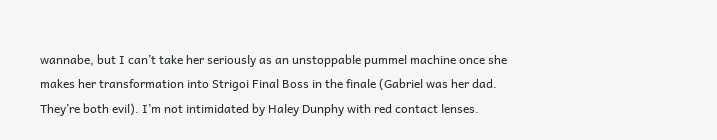wannabe, but I can’t take her seriously as an unstoppable pummel machine once she makes her transformation into Strigoi Final Boss in the finale (Gabriel was her dad. They’re both evil). I’m not intimidated by Haley Dunphy with red contact lenses.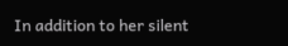In addition to her silent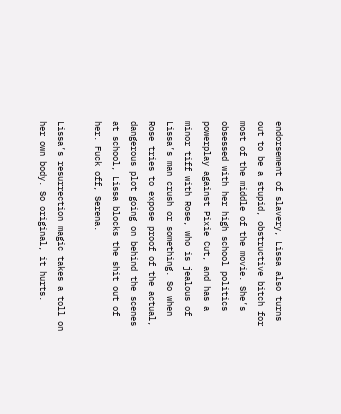endorsement of slavery, Lissa also turns out to be a stupid, obstructive bitch for most of the middle of the movie. She’s obsessed with her high school politics powerplay against Pixie Cut, and has a minor tiff with Rose, who is jealous of Lissa’s man crush or something. So when Rose tries to expose proof of the actual, dangerous plot going on behind the scenes at school, Lissa blocks the shit out of her. Fuck off, Serena.

Lissa’s resurrection magic takes a toll on her own body. So original, it hurts.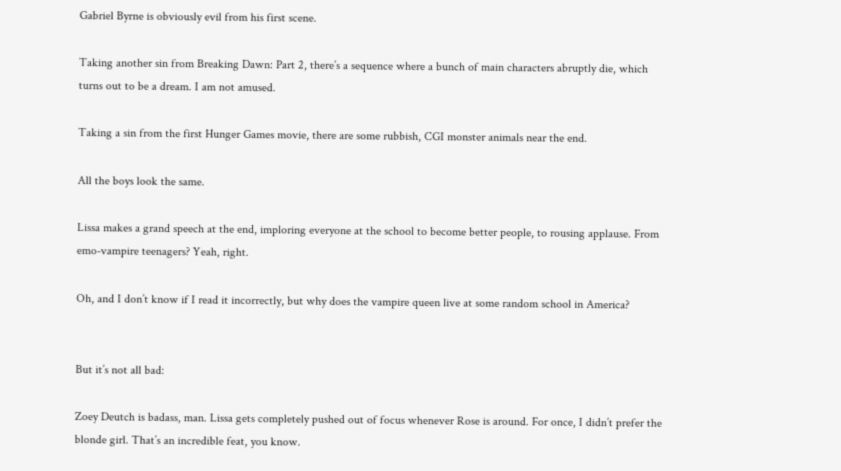Gabriel Byrne is obviously evil from his first scene.

Taking another sin from Breaking Dawn: Part 2, there’s a sequence where a bunch of main characters abruptly die, which turns out to be a dream. I am not amused.

Taking a sin from the first Hunger Games movie, there are some rubbish, CGI monster animals near the end.

All the boys look the same.

Lissa makes a grand speech at the end, imploring everyone at the school to become better people, to rousing applause. From emo-vampire teenagers? Yeah, right.

Oh, and I don’t know if I read it incorrectly, but why does the vampire queen live at some random school in America?


But it’s not all bad:

Zoey Deutch is badass, man. Lissa gets completely pushed out of focus whenever Rose is around. For once, I didn’t prefer the blonde girl. That’s an incredible feat, you know.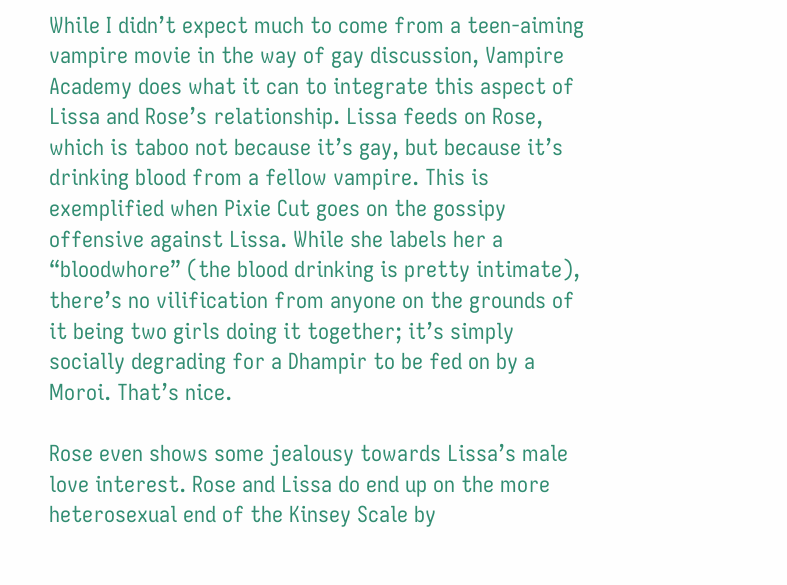While I didn’t expect much to come from a teen-aiming vampire movie in the way of gay discussion, Vampire Academy does what it can to integrate this aspect of Lissa and Rose’s relationship. Lissa feeds on Rose, which is taboo not because it’s gay, but because it’s drinking blood from a fellow vampire. This is exemplified when Pixie Cut goes on the gossipy offensive against Lissa. While she labels her a “bloodwhore” (the blood drinking is pretty intimate), there’s no vilification from anyone on the grounds of it being two girls doing it together; it’s simply socially degrading for a Dhampir to be fed on by a Moroi. That’s nice.

Rose even shows some jealousy towards Lissa’s male love interest. Rose and Lissa do end up on the more heterosexual end of the Kinsey Scale by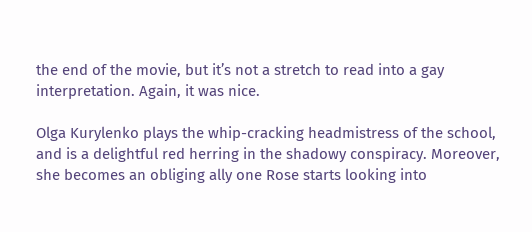the end of the movie, but it’s not a stretch to read into a gay interpretation. Again, it was nice.

Olga Kurylenko plays the whip-cracking headmistress of the school, and is a delightful red herring in the shadowy conspiracy. Moreover, she becomes an obliging ally one Rose starts looking into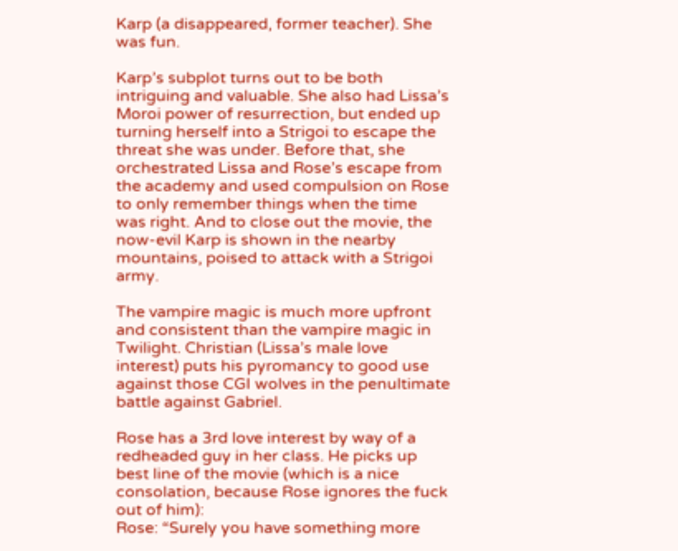Karp (a disappeared, former teacher). She was fun.

Karp’s subplot turns out to be both intriguing and valuable. She also had Lissa’s Moroi power of resurrection, but ended up turning herself into a Strigoi to escape the threat she was under. Before that, she orchestrated Lissa and Rose’s escape from the academy and used compulsion on Rose to only remember things when the time was right. And to close out the movie, the now-evil Karp is shown in the nearby mountains, poised to attack with a Strigoi army.

The vampire magic is much more upfront and consistent than the vampire magic in Twilight. Christian (Lissa’s male love interest) puts his pyromancy to good use against those CGI wolves in the penultimate battle against Gabriel.

Rose has a 3rd love interest by way of a redheaded guy in her class. He picks up best line of the movie (which is a nice consolation, because Rose ignores the fuck out of him):
Rose: “Surely you have something more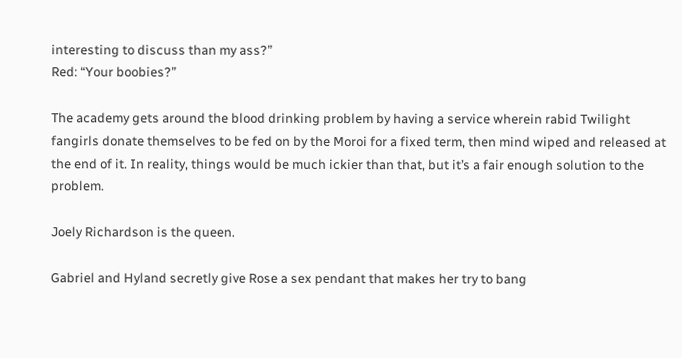interesting to discuss than my ass?”
Red: “Your boobies?”

The academy gets around the blood drinking problem by having a service wherein rabid Twilight fangirls donate themselves to be fed on by the Moroi for a fixed term, then mind wiped and released at the end of it. In reality, things would be much ickier than that, but it’s a fair enough solution to the problem.

Joely Richardson is the queen.

Gabriel and Hyland secretly give Rose a sex pendant that makes her try to bang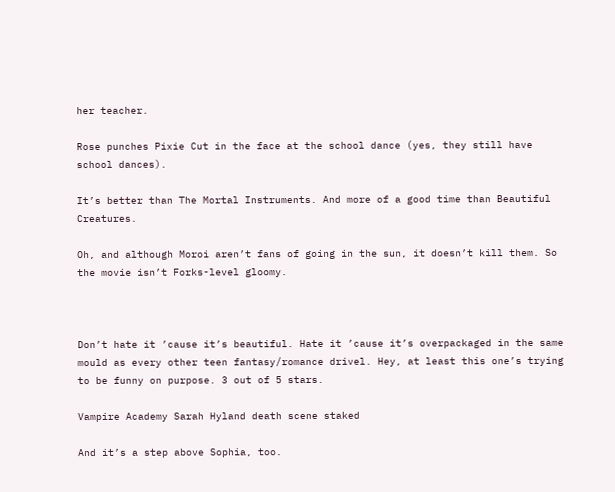her teacher.

Rose punches Pixie Cut in the face at the school dance (yes, they still have school dances).

It’s better than The Mortal Instruments. And more of a good time than Beautiful Creatures.

Oh, and although Moroi aren’t fans of going in the sun, it doesn’t kill them. So the movie isn’t Forks-level gloomy.



Don’t hate it ’cause it’s beautiful. Hate it ’cause it’s overpackaged in the same mould as every other teen fantasy/romance drivel. Hey, at least this one’s trying to be funny on purpose. 3 out of 5 stars.

Vampire Academy Sarah Hyland death scene staked

And it’s a step above Sophia, too.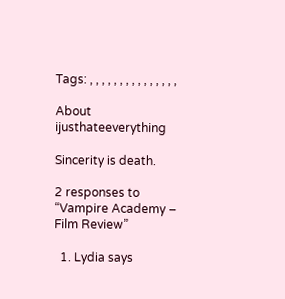Tags: , , , , , , , , , , , , , , ,

About ijusthateeverything

Sincerity is death.

2 responses to “Vampire Academy – Film Review”

  1. Lydia says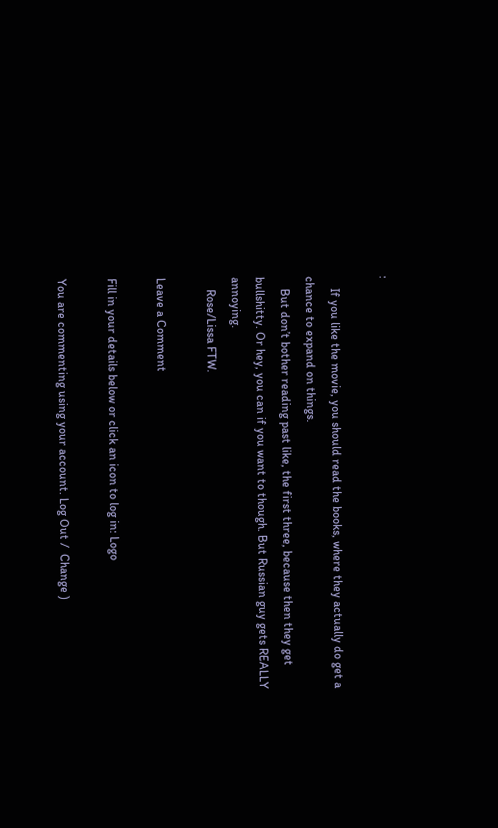:

    If you like the movie, you should read the books, where they actually do get a chance to expand on things.
    But don’t bother reading past like, the first three, because then they get bullshitty. Or hey, you can if you want to though. But Russian guy gets REALLY annoying.
    Rose/Lissa FTW.

Leave a Comment

Fill in your details below or click an icon to log in: Logo

You are commenting using your account. Log Out /  Change )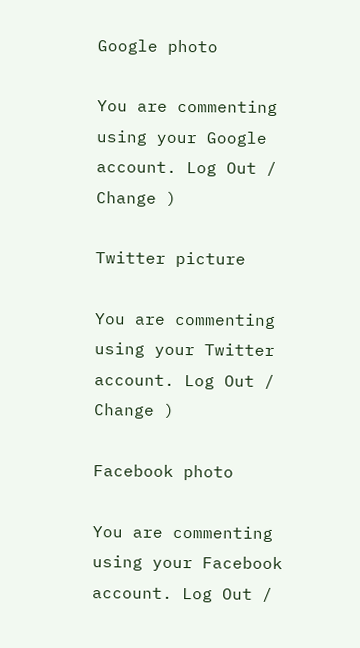Google photo

You are commenting using your Google account. Log Out /  Change )

Twitter picture

You are commenting using your Twitter account. Log Out /  Change )

Facebook photo

You are commenting using your Facebook account. Log Out /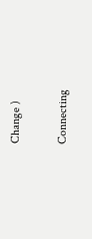Change )

Connecting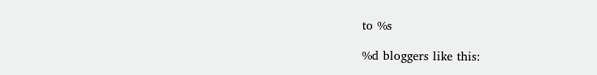to %s

%d bloggers like this: